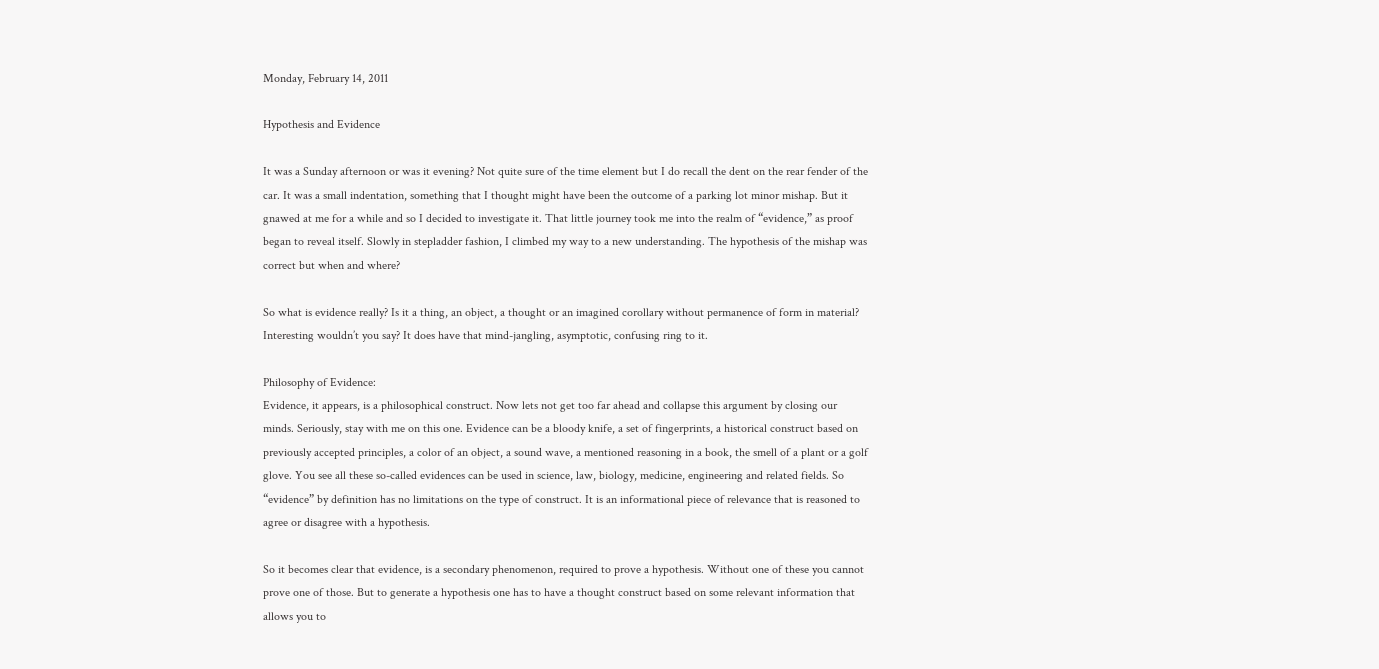Monday, February 14, 2011

Hypothesis and Evidence

It was a Sunday afternoon or was it evening? Not quite sure of the time element but I do recall the dent on the rear fender of the car. It was a small indentation, something that I thought might have been the outcome of a parking lot minor mishap. But it gnawed at me for a while and so I decided to investigate it. That little journey took me into the realm of “evidence,” as proof began to reveal itself. Slowly in stepladder fashion, I climbed my way to a new understanding. The hypothesis of the mishap was correct but when and where?

So what is evidence really? Is it a thing, an object, a thought or an imagined corollary without permanence of form in material? Interesting wouldn’t you say? It does have that mind-jangling, asymptotic, confusing ring to it.

Philosophy of Evidence:
Evidence, it appears, is a philosophical construct. Now lets not get too far ahead and collapse this argument by closing our minds. Seriously, stay with me on this one. Evidence can be a bloody knife, a set of fingerprints, a historical construct based on previously accepted principles, a color of an object, a sound wave, a mentioned reasoning in a book, the smell of a plant or a golf glove. You see all these so-called evidences can be used in science, law, biology, medicine, engineering and related fields. So “evidence” by definition has no limitations on the type of construct. It is an informational piece of relevance that is reasoned to agree or disagree with a hypothesis.

So it becomes clear that evidence, is a secondary phenomenon, required to prove a hypothesis. Without one of these you cannot prove one of those. But to generate a hypothesis one has to have a thought construct based on some relevant information that allows you to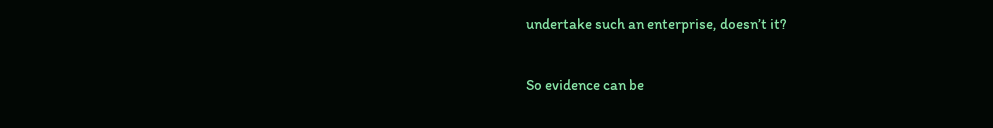undertake such an enterprise, doesn’t it?

So evidence can be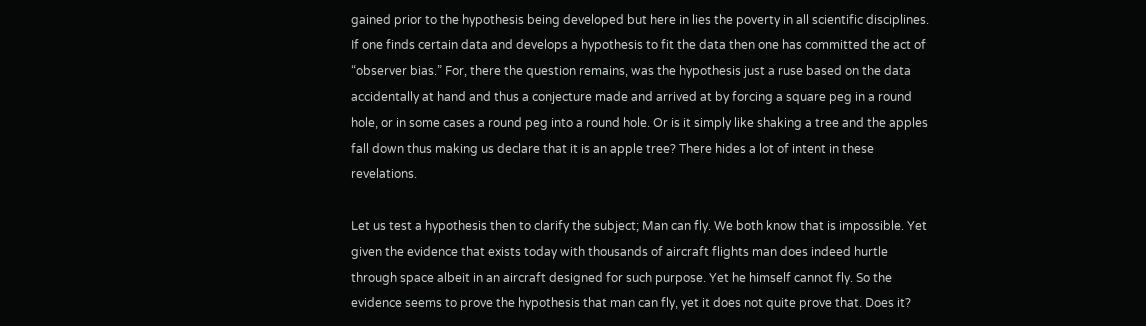gained prior to the hypothesis being developed but here in lies the poverty in all scientific disciplines. If one finds certain data and develops a hypothesis to fit the data then one has committed the act of “observer bias.” For, there the question remains, was the hypothesis just a ruse based on the data accidentally at hand and thus a conjecture made and arrived at by forcing a square peg in a round hole, or in some cases a round peg into a round hole. Or is it simply like shaking a tree and the apples fall down thus making us declare that it is an apple tree? There hides a lot of intent in these revelations.

Let us test a hypothesis then to clarify the subject; Man can fly. We both know that is impossible. Yet given the evidence that exists today with thousands of aircraft flights man does indeed hurtle through space albeit in an aircraft designed for such purpose. Yet he himself cannot fly. So the evidence seems to prove the hypothesis that man can fly, yet it does not quite prove that. Does it?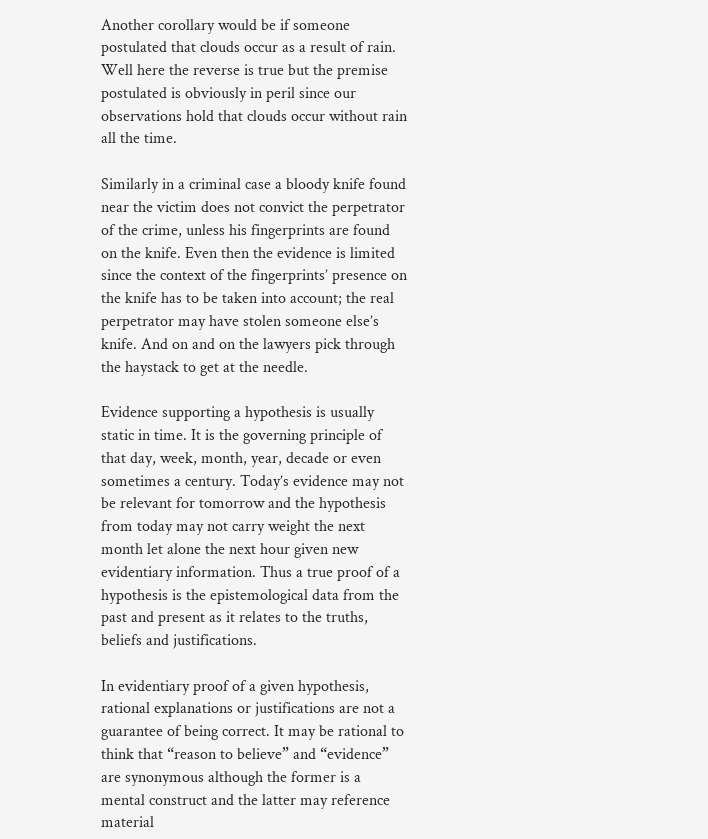Another corollary would be if someone postulated that clouds occur as a result of rain. Well here the reverse is true but the premise postulated is obviously in peril since our observations hold that clouds occur without rain all the time.

Similarly in a criminal case a bloody knife found near the victim does not convict the perpetrator of the crime, unless his fingerprints are found on the knife. Even then the evidence is limited since the context of the fingerprints’ presence on the knife has to be taken into account; the real perpetrator may have stolen someone else’s knife. And on and on the lawyers pick through the haystack to get at the needle.

Evidence supporting a hypothesis is usually static in time. It is the governing principle of that day, week, month, year, decade or even sometimes a century. Today’s evidence may not be relevant for tomorrow and the hypothesis from today may not carry weight the next month let alone the next hour given new evidentiary information. Thus a true proof of a hypothesis is the epistemological data from the past and present as it relates to the truths, beliefs and justifications.

In evidentiary proof of a given hypothesis, rational explanations or justifications are not a guarantee of being correct. It may be rational to think that “reason to believe” and “evidence” are synonymous although the former is a mental construct and the latter may reference material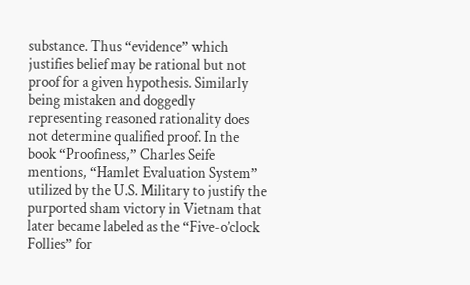substance. Thus “evidence” which justifies belief may be rational but not proof for a given hypothesis. Similarly being mistaken and doggedly representing reasoned rationality does not determine qualified proof. In the book “Proofiness,” Charles Seife mentions, “Hamlet Evaluation System” utilized by the U.S. Military to justify the purported sham victory in Vietnam that later became labeled as the “Five-o’clock Follies” for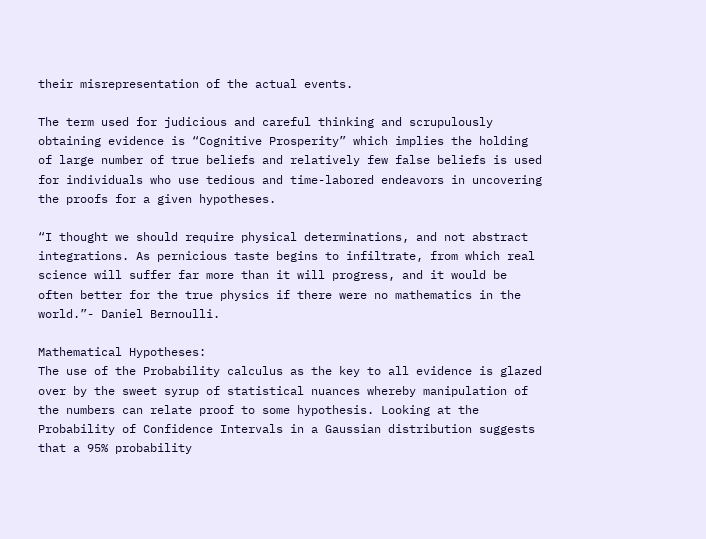their misrepresentation of the actual events.

The term used for judicious and careful thinking and scrupulously obtaining evidence is “Cognitive Prosperity” which implies the holding of large number of true beliefs and relatively few false beliefs is used for individuals who use tedious and time-labored endeavors in uncovering the proofs for a given hypotheses.

“I thought we should require physical determinations, and not abstract integrations. As pernicious taste begins to infiltrate, from which real science will suffer far more than it will progress, and it would be often better for the true physics if there were no mathematics in the world.”- Daniel Bernoulli.

Mathematical Hypotheses:
The use of the Probability calculus as the key to all evidence is glazed over by the sweet syrup of statistical nuances whereby manipulation of the numbers can relate proof to some hypothesis. Looking at the Probability of Confidence Intervals in a Gaussian distribution suggests that a 95% probability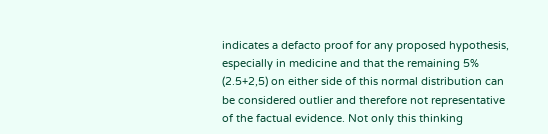indicates a defacto proof for any proposed hypothesis, especially in medicine and that the remaining 5% (2.5+2,5) on either side of this normal distribution can be considered outlier and therefore not representative of the factual evidence. Not only this thinking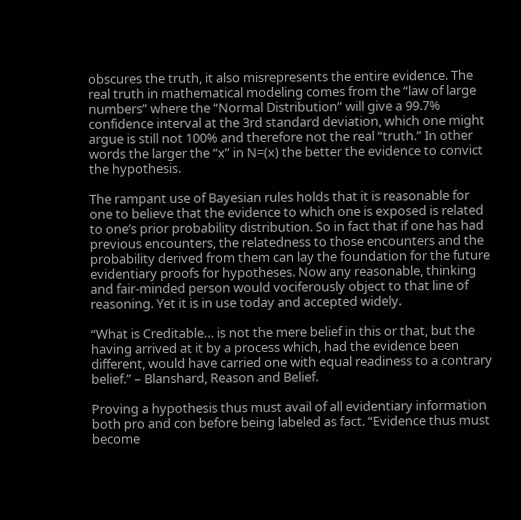obscures the truth, it also misrepresents the entire evidence. The real truth in mathematical modeling comes from the “law of large numbers” where the “Normal Distribution” will give a 99.7% confidence interval at the 3rd standard deviation, which one might argue is still not 100% and therefore not the real “truth.” In other words the larger the “x” in N=(x) the better the evidence to convict the hypothesis.

The rampant use of Bayesian rules holds that it is reasonable for one to believe that the evidence to which one is exposed is related to one’s prior probability distribution. So in fact that if one has had previous encounters, the relatedness to those encounters and the probability derived from them can lay the foundation for the future evidentiary proofs for hypotheses. Now any reasonable, thinking and fair-minded person would vociferously object to that line of reasoning. Yet it is in use today and accepted widely.

“What is Creditable… is not the mere belief in this or that, but the having arrived at it by a process which, had the evidence been different, would have carried one with equal readiness to a contrary belief.” – Blanshard, Reason and Belief.

Proving a hypothesis thus must avail of all evidentiary information both pro and con before being labeled as fact. “Evidence thus must become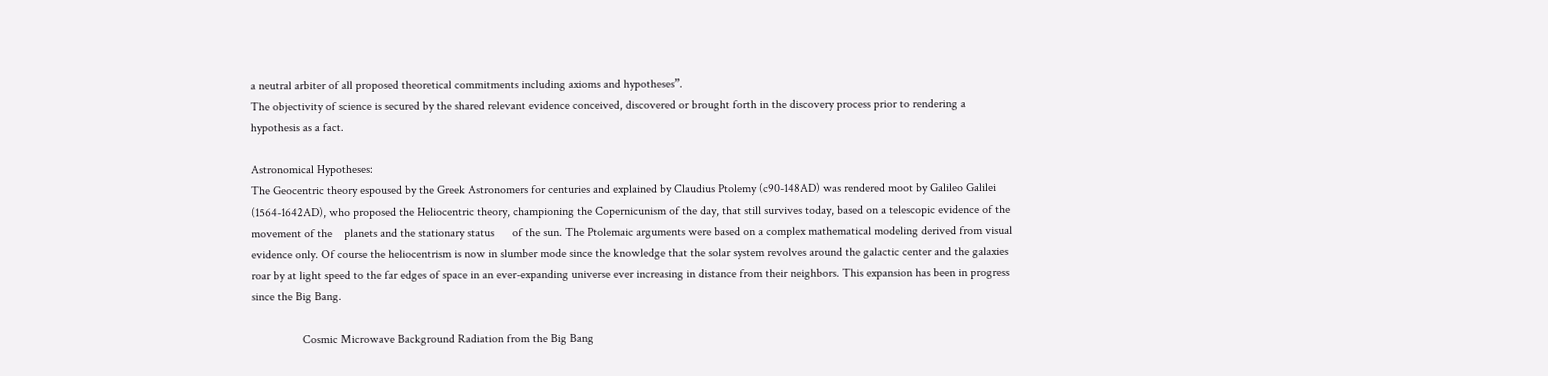a neutral arbiter of all proposed theoretical commitments including axioms and hypotheses”.
The objectivity of science is secured by the shared relevant evidence conceived, discovered or brought forth in the discovery process prior to rendering a hypothesis as a fact.

Astronomical Hypotheses:
The Geocentric theory espoused by the Greek Astronomers for centuries and explained by Claudius Ptolemy (c90-148AD) was rendered moot by Galileo Galilei (1564-1642AD), who proposed the Heliocentric theory, championing the Copernicunism of the day, that still survives today, based on a telescopic evidence of the movement of the    planets and the stationary status      of the sun. The Ptolemaic arguments were based on a complex mathematical modeling derived from visual evidence only. Of course the heliocentrism is now in slumber mode since the knowledge that the solar system revolves around the galactic center and the galaxies roar by at light speed to the far edges of space in an ever-expanding universe ever increasing in distance from their neighbors. This expansion has been in progress since the Big Bang.

                 Cosmic Microwave Background Radiation from the Big Bang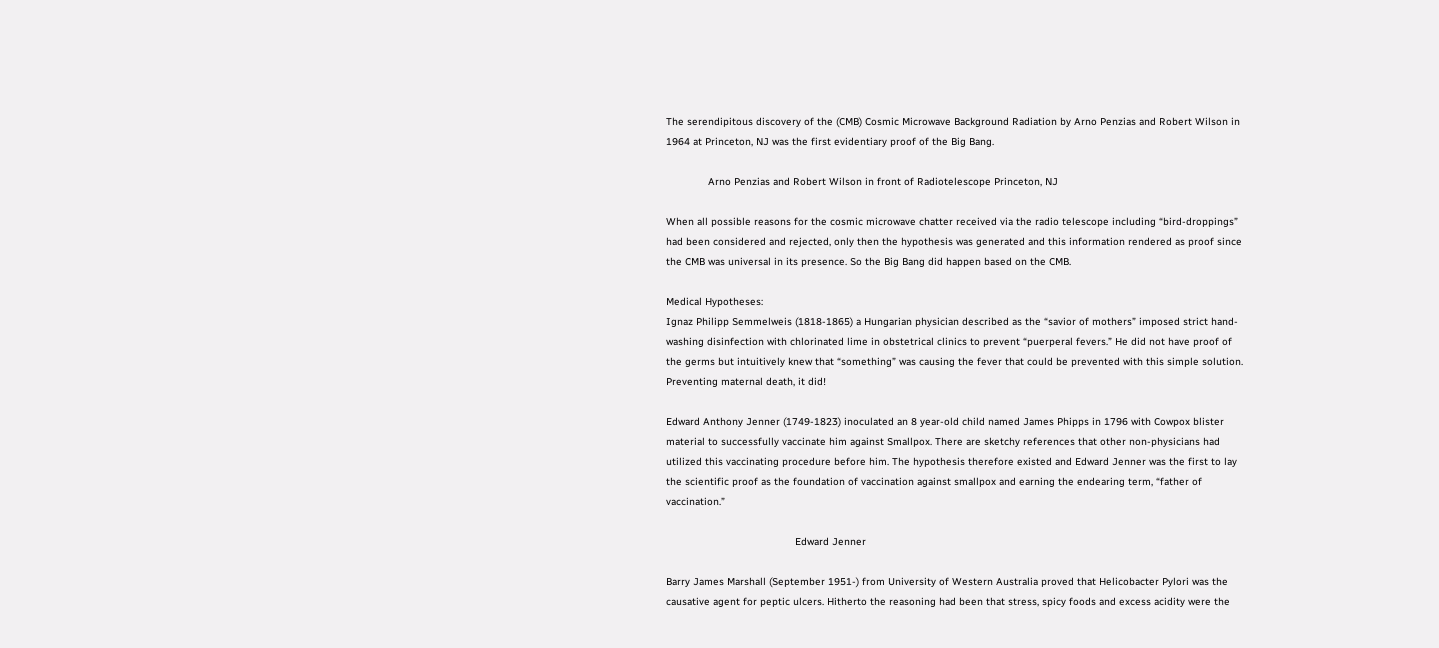The serendipitous discovery of the (CMB) Cosmic Microwave Background Radiation by Arno Penzias and Robert Wilson in 1964 at Princeton, NJ was the first evidentiary proof of the Big Bang.

              Arno Penzias and Robert Wilson in front of Radiotelescope Princeton, NJ

When all possible reasons for the cosmic microwave chatter received via the radio telescope including “bird-droppings” had been considered and rejected, only then the hypothesis was generated and this information rendered as proof since the CMB was universal in its presence. So the Big Bang did happen based on the CMB.

Medical Hypotheses:
Ignaz Philipp Semmelweis (1818-1865) a Hungarian physician described as the “savior of mothers” imposed strict hand-washing disinfection with chlorinated lime in obstetrical clinics to prevent “puerperal fevers.” He did not have proof of the germs but intuitively knew that “something” was causing the fever that could be prevented with this simple solution. Preventing maternal death, it did!

Edward Anthony Jenner (1749-1823) inoculated an 8 year-old child named James Phipps in 1796 with Cowpox blister material to successfully vaccinate him against Smallpox. There are sketchy references that other non-physicians had utilized this vaccinating procedure before him. The hypothesis therefore existed and Edward Jenner was the first to lay the scientific proof as the foundation of vaccination against smallpox and earning the endearing term, “father of vaccination.”

                                           Edward Jenner

Barry James Marshall (September 1951-) from University of Western Australia proved that Helicobacter Pylori was the causative agent for peptic ulcers. Hitherto the reasoning had been that stress, spicy foods and excess acidity were the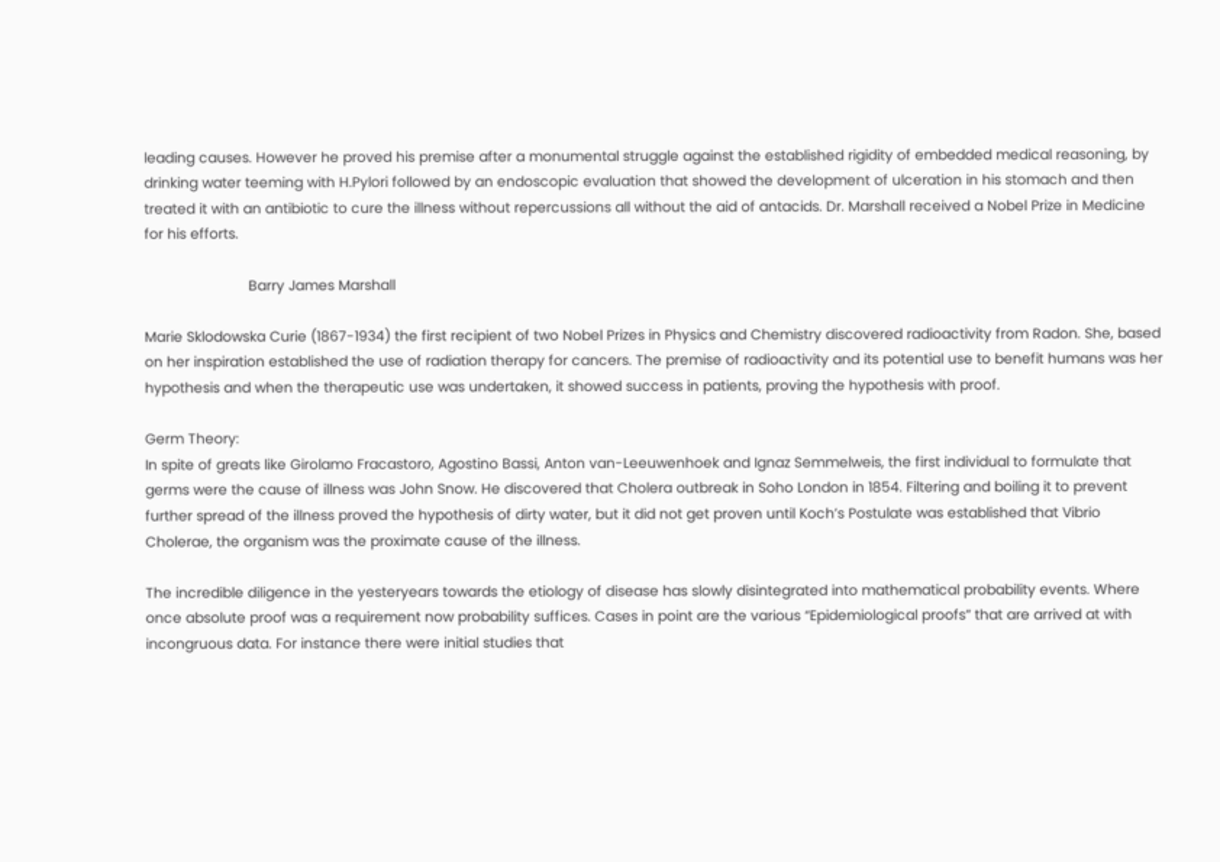leading causes. However he proved his premise after a monumental struggle against the established rigidity of embedded medical reasoning, by drinking water teeming with H.Pylori followed by an endoscopic evaluation that showed the development of ulceration in his stomach and then treated it with an antibiotic to cure the illness without repercussions all without the aid of antacids. Dr. Marshall received a Nobel Prize in Medicine for his efforts.

                          Barry James Marshall

Marie Sklodowska Curie (1867-1934) the first recipient of two Nobel Prizes in Physics and Chemistry discovered radioactivity from Radon. She, based on her inspiration established the use of radiation therapy for cancers. The premise of radioactivity and its potential use to benefit humans was her hypothesis and when the therapeutic use was undertaken, it showed success in patients, proving the hypothesis with proof.

Germ Theory:
In spite of greats like Girolamo Fracastoro, Agostino Bassi, Anton van-Leeuwenhoek and Ignaz Semmelweis, the first individual to formulate that germs were the cause of illness was John Snow. He discovered that Cholera outbreak in Soho London in 1854. Filtering and boiling it to prevent further spread of the illness proved the hypothesis of dirty water, but it did not get proven until Koch’s Postulate was established that Vibrio Cholerae, the organism was the proximate cause of the illness.

The incredible diligence in the yesteryears towards the etiology of disease has slowly disintegrated into mathematical probability events. Where once absolute proof was a requirement now probability suffices. Cases in point are the various “Epidemiological proofs” that are arrived at with incongruous data. For instance there were initial studies that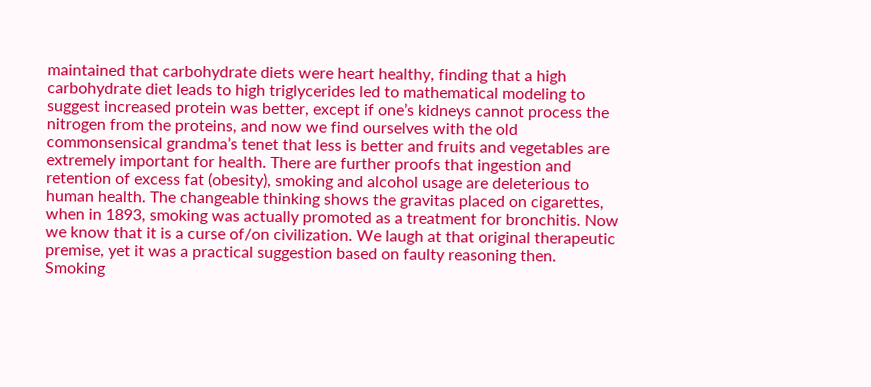maintained that carbohydrate diets were heart healthy, finding that a high carbohydrate diet leads to high triglycerides led to mathematical modeling to suggest increased protein was better, except if one’s kidneys cannot process the nitrogen from the proteins, and now we find ourselves with the old commonsensical grandma’s tenet that less is better and fruits and vegetables are extremely important for health. There are further proofs that ingestion and retention of excess fat (obesity), smoking and alcohol usage are deleterious to human health. The changeable thinking shows the gravitas placed on cigarettes, when in 1893, smoking was actually promoted as a treatment for bronchitis. Now we know that it is a curse of/on civilization. We laugh at that original therapeutic premise, yet it was a practical suggestion based on faulty reasoning then. Smoking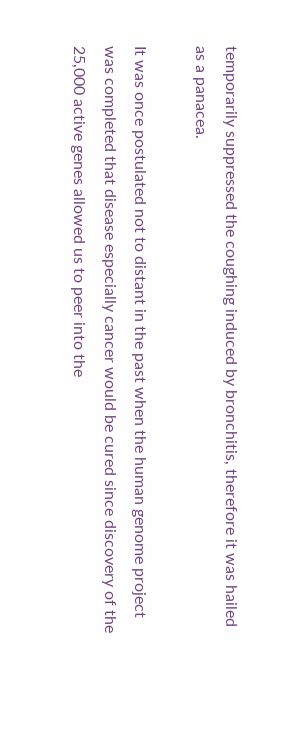temporarily suppressed the coughing induced by bronchitis, therefore it was hailed as a panacea.

It was once postulated not to distant in the past when the human genome project was completed that disease especially cancer would be cured since discovery of the 25,000 active genes allowed us to peer into the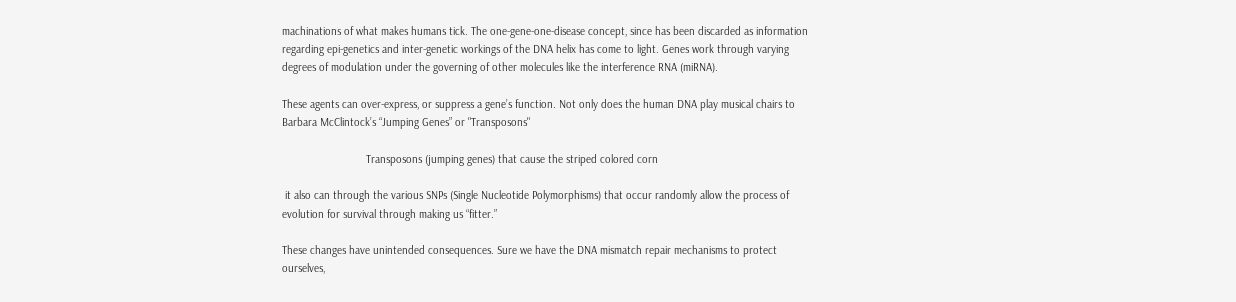machinations of what makes humans tick. The one-gene-one-disease concept, since has been discarded as information regarding epi-genetics and inter-genetic workings of the DNA helix has come to light. Genes work through varying degrees of modulation under the governing of other molecules like the interference RNA (miRNA).

These agents can over-express, or suppress a gene’s function. Not only does the human DNA play musical chairs to Barbara McClintock’s “Jumping Genes” or "Transposons"

                            Transposons (jumping genes) that cause the striped colored corn

 it also can through the various SNPs (Single Nucleotide Polymorphisms) that occur randomly allow the process of evolution for survival through making us “fitter.”

These changes have unintended consequences. Sure we have the DNA mismatch repair mechanisms to protect ourselves,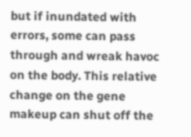but if inundated with errors, some can pass through and wreak havoc on the body. This relative change on the gene makeup can shut off the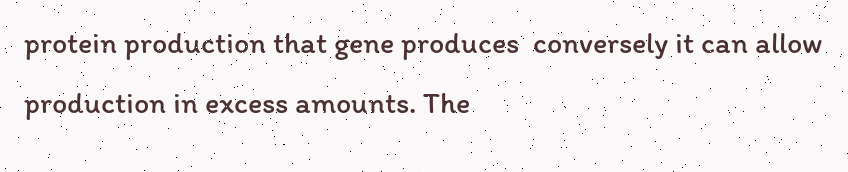protein production that gene produces  conversely it can allow production in excess amounts. The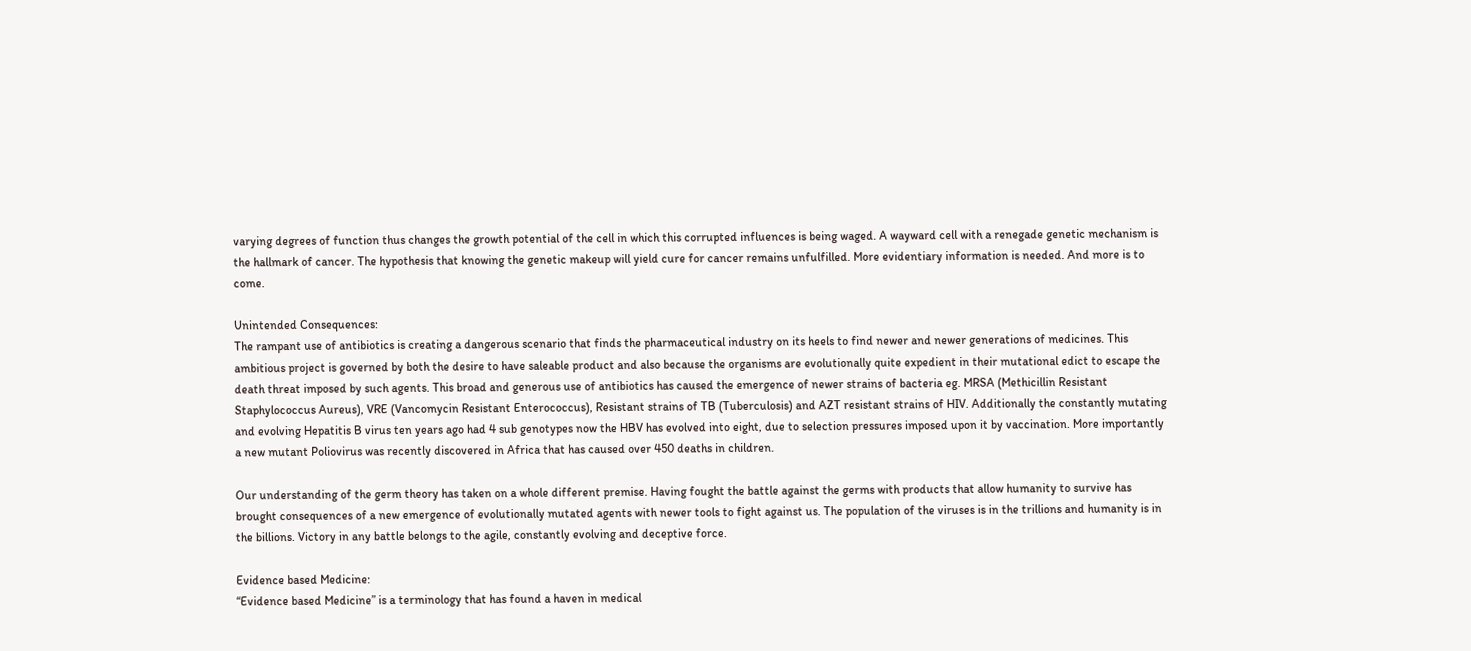varying degrees of function thus changes the growth potential of the cell in which this corrupted influences is being waged. A wayward cell with a renegade genetic mechanism is the hallmark of cancer. The hypothesis that knowing the genetic makeup will yield cure for cancer remains unfulfilled. More evidentiary information is needed. And more is to come.

Unintended Consequences:
The rampant use of antibiotics is creating a dangerous scenario that finds the pharmaceutical industry on its heels to find newer and newer generations of medicines. This ambitious project is governed by both the desire to have saleable product and also because the organisms are evolutionally quite expedient in their mutational edict to escape the death threat imposed by such agents. This broad and generous use of antibiotics has caused the emergence of newer strains of bacteria eg. MRSA (Methicillin Resistant Staphylococcus Aureus), VRE (Vancomycin Resistant Enterococcus), Resistant strains of TB (Tuberculosis) and AZT resistant strains of HIV. Additionally the constantly mutating and evolving Hepatitis B virus ten years ago had 4 sub genotypes now the HBV has evolved into eight, due to selection pressures imposed upon it by vaccination. More importantly a new mutant Poliovirus was recently discovered in Africa that has caused over 450 deaths in children.

Our understanding of the germ theory has taken on a whole different premise. Having fought the battle against the germs with products that allow humanity to survive has brought consequences of a new emergence of evolutionally mutated agents with newer tools to fight against us. The population of the viruses is in the trillions and humanity is in the billions. Victory in any battle belongs to the agile, constantly evolving and deceptive force.

Evidence based Medicine:
“Evidence based Medicine” is a terminology that has found a haven in medical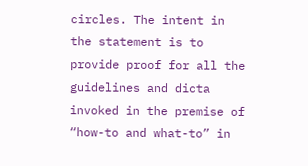circles. The intent in the statement is to provide proof for all the guidelines and dicta invoked in the premise of “how-to and what-to” in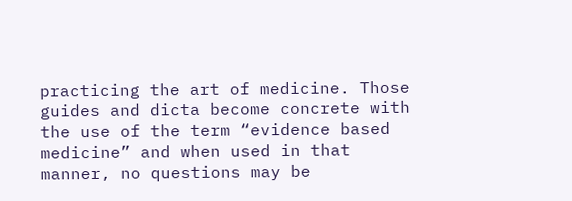practicing the art of medicine. Those guides and dicta become concrete with the use of the term “evidence based medicine” and when used in that manner, no questions may be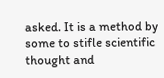asked. It is a method by some to stifle scientific thought and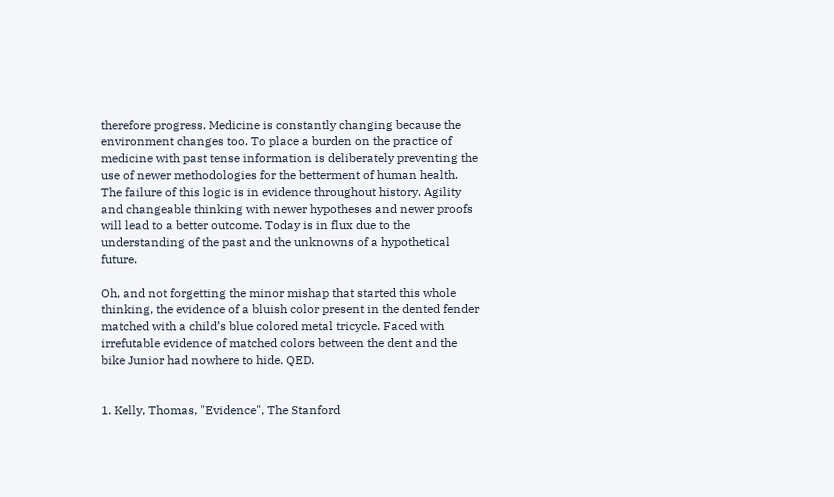therefore progress. Medicine is constantly changing because the environment changes too. To place a burden on the practice of medicine with past tense information is deliberately preventing the use of newer methodologies for the betterment of human health. The failure of this logic is in evidence throughout history. Agility and changeable thinking with newer hypotheses and newer proofs will lead to a better outcome. Today is in flux due to the understanding of the past and the unknowns of a hypothetical future.

Oh, and not forgetting the minor mishap that started this whole thinking, the evidence of a bluish color present in the dented fender matched with a child’s blue colored metal tricycle. Faced with irrefutable evidence of matched colors between the dent and the bike Junior had nowhere to hide. QED.


1. Kelly, Thomas, "Evidence", The Stanford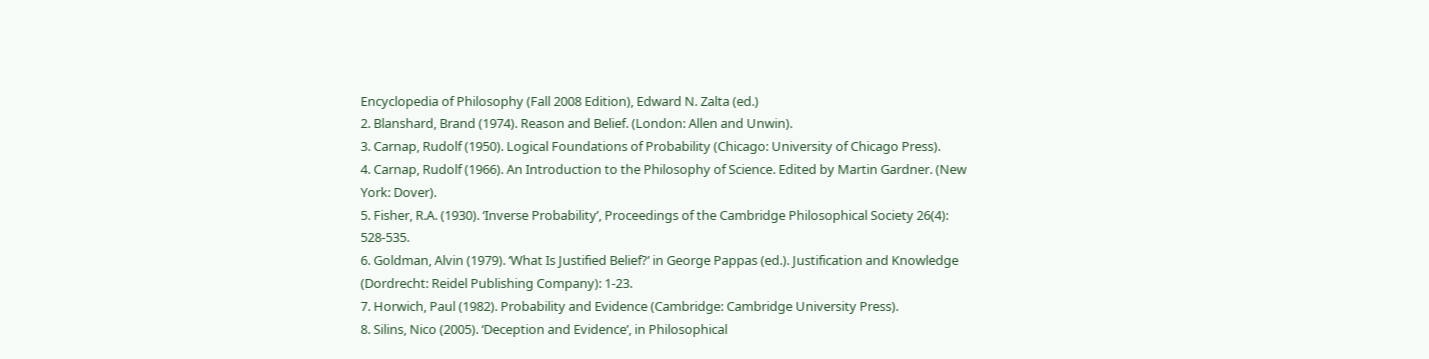Encyclopedia of Philosophy (Fall 2008 Edition), Edward N. Zalta (ed.)
2. Blanshard, Brand (1974). Reason and Belief. (London: Allen and Unwin).
3. Carnap, Rudolf (1950). Logical Foundations of Probability (Chicago: University of Chicago Press).
4. Carnap, Rudolf (1966). An Introduction to the Philosophy of Science. Edited by Martin Gardner. (New York: Dover).
5. Fisher, R.A. (1930). ‘Inverse Probability’, Proceedings of the Cambridge Philosophical Society 26(4): 528-535.
6. Goldman, Alvin (1979). ‘What Is Justified Belief?’ in George Pappas (ed.). Justification and Knowledge (Dordrecht: Reidel Publishing Company): 1-23.
7. Horwich, Paul (1982). Probability and Evidence (Cambridge: Cambridge University Press).
8. Silins, Nico (2005). ‘Deception and Evidence’, in Philosophical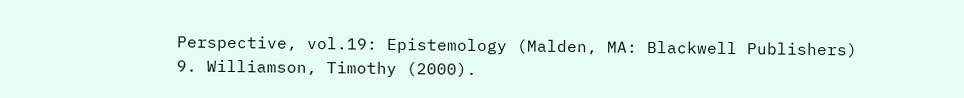Perspective, vol.19: Epistemology (Malden, MA: Blackwell Publishers)
9. Williamson, Timothy (2000).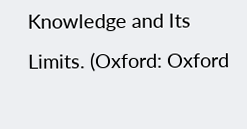Knowledge and Its Limits. (Oxford: Oxford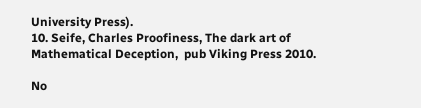University Press).
10. Seife, Charles Proofiness, The dark art of Mathematical Deception,  pub Viking Press 2010.

No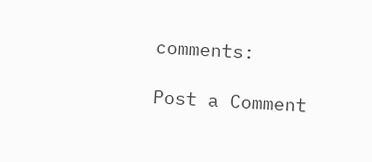comments:

Post a Comment